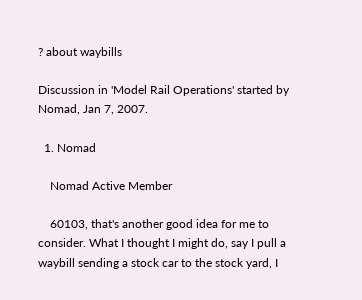? about waybills

Discussion in 'Model Rail Operations' started by Nomad, Jan 7, 2007.

  1. Nomad

    Nomad Active Member

    60103, that's another good idea for me to consider. What I thought I might do, say I pull a waybill sending a stock car to the stock yard, I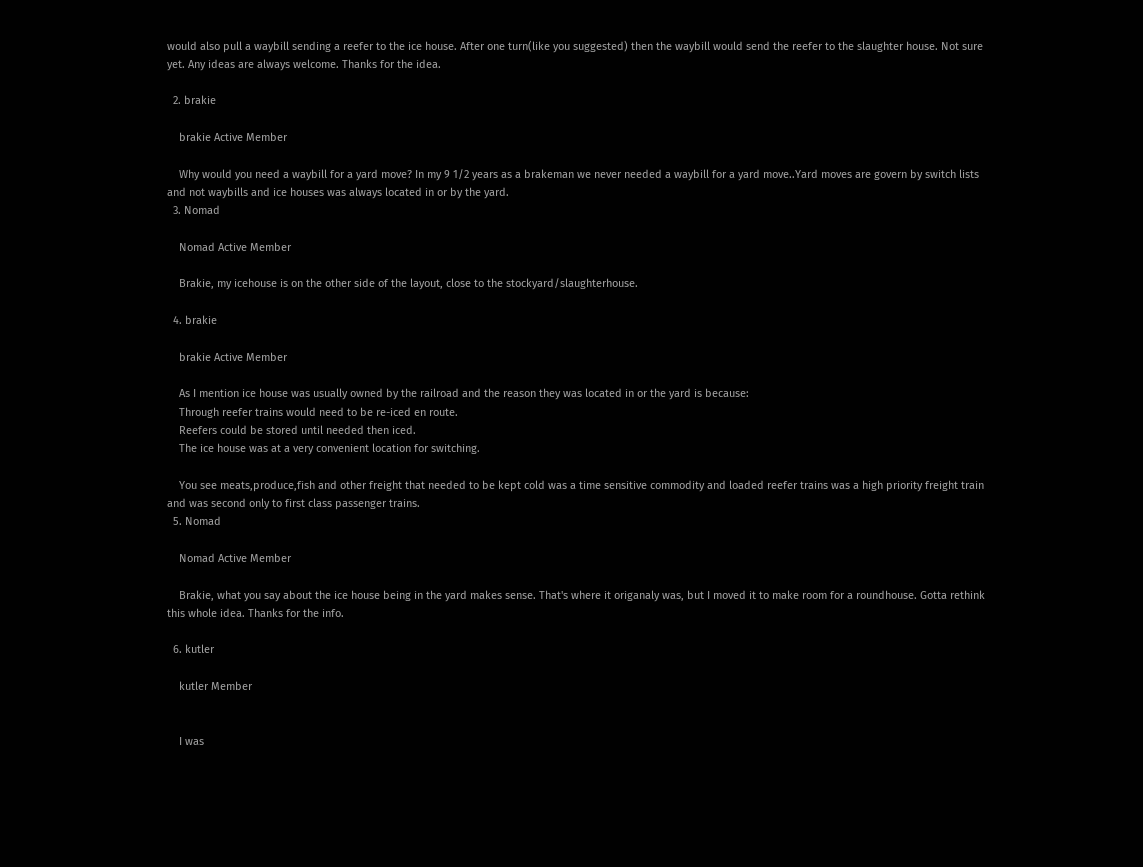would also pull a waybill sending a reefer to the ice house. After one turn(like you suggested) then the waybill would send the reefer to the slaughter house. Not sure yet. Any ideas are always welcome. Thanks for the idea.

  2. brakie

    brakie Active Member

    Why would you need a waybill for a yard move? In my 9 1/2 years as a brakeman we never needed a waybill for a yard move..Yard moves are govern by switch lists and not waybills and ice houses was always located in or by the yard.
  3. Nomad

    Nomad Active Member

    Brakie, my icehouse is on the other side of the layout, close to the stockyard/slaughterhouse.

  4. brakie

    brakie Active Member

    As I mention ice house was usually owned by the railroad and the reason they was located in or the yard is because:
    Through reefer trains would need to be re-iced en route.
    Reefers could be stored until needed then iced.
    The ice house was at a very convenient location for switching.

    You see meats,produce,fish and other freight that needed to be kept cold was a time sensitive commodity and loaded reefer trains was a high priority freight train and was second only to first class passenger trains.
  5. Nomad

    Nomad Active Member

    Brakie, what you say about the ice house being in the yard makes sense. That's where it origanaly was, but I moved it to make room for a roundhouse. Gotta rethink this whole idea. Thanks for the info.

  6. kutler

    kutler Member


    I was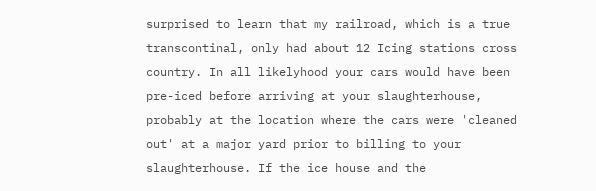surprised to learn that my railroad, which is a true transcontinal, only had about 12 Icing stations cross country. In all likelyhood your cars would have been pre-iced before arriving at your slaughterhouse, probably at the location where the cars were 'cleaned out' at a major yard prior to billing to your slaughterhouse. If the ice house and the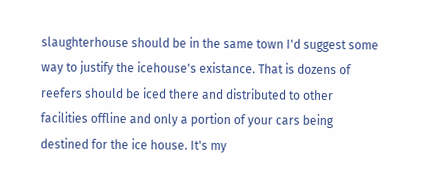slaughterhouse should be in the same town I'd suggest some way to justify the icehouse's existance. That is dozens of reefers should be iced there and distributed to other facilities offline and only a portion of your cars being destined for the ice house. It's my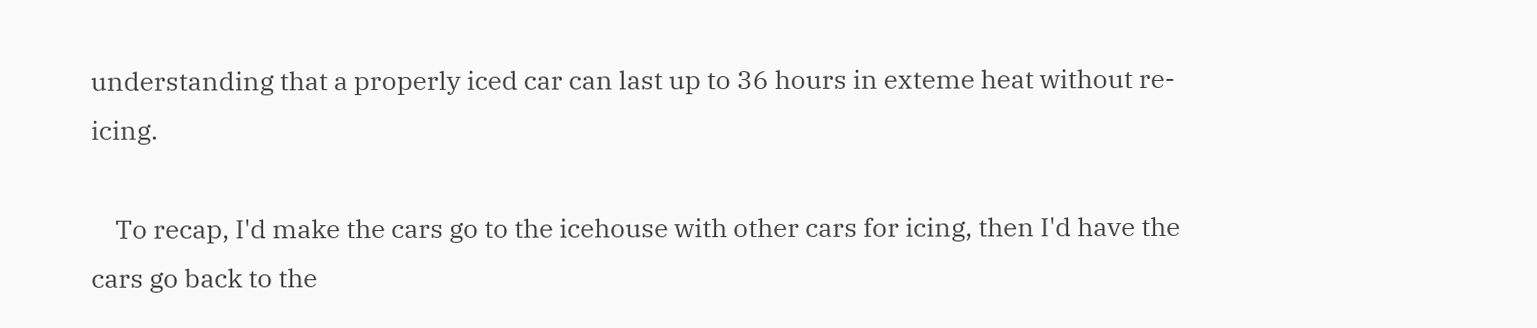understanding that a properly iced car can last up to 36 hours in exteme heat without re-icing.

    To recap, I'd make the cars go to the icehouse with other cars for icing, then I'd have the cars go back to the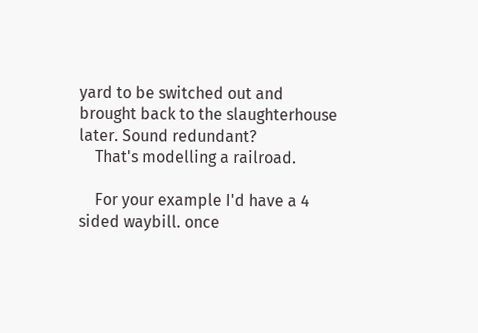yard to be switched out and brought back to the slaughterhouse later. Sound redundant?
    That's modelling a railroad.

    For your example I'd have a 4 sided waybill. once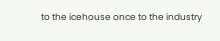to the icehouse once to the industry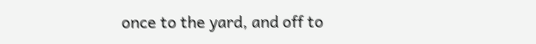once to the yard, and off to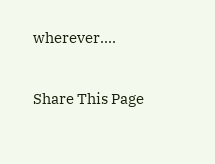wherever....

Share This Page